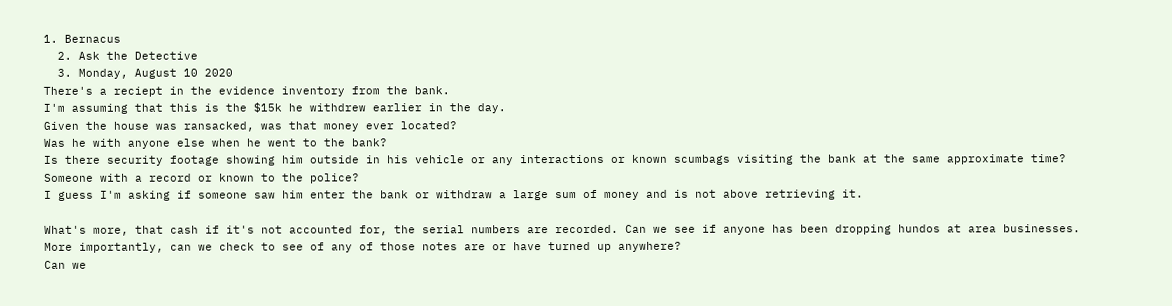1. Bernacus
  2. Ask the Detective
  3. Monday, August 10 2020
There's a reciept in the evidence inventory from the bank.
I'm assuming that this is the $15k he withdrew earlier in the day.
Given the house was ransacked, was that money ever located?
Was he with anyone else when he went to the bank?
Is there security footage showing him outside in his vehicle or any interactions or known scumbags visiting the bank at the same approximate time? Someone with a record or known to the police?
I guess I'm asking if someone saw him enter the bank or withdraw a large sum of money and is not above retrieving it.

What's more, that cash if it's not accounted for, the serial numbers are recorded. Can we see if anyone has been dropping hundos at area businesses. More importantly, can we check to see of any of those notes are or have turned up anywhere?
Can we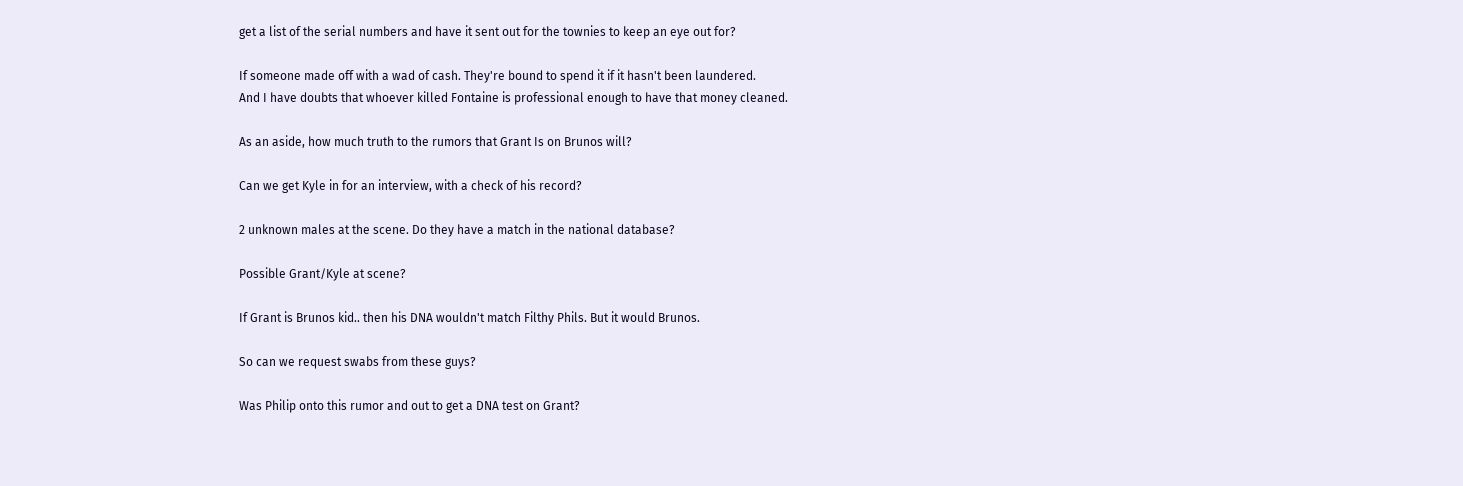get a list of the serial numbers and have it sent out for the townies to keep an eye out for?

If someone made off with a wad of cash. They're bound to spend it if it hasn't been laundered.
And I have doubts that whoever killed Fontaine is professional enough to have that money cleaned.

As an aside, how much truth to the rumors that Grant Is on Brunos will?

Can we get Kyle in for an interview, with a check of his record?

2 unknown males at the scene. Do they have a match in the national database?

Possible Grant/Kyle at scene?

If Grant is Brunos kid.. then his DNA wouldn't match Filthy Phils. But it would Brunos.

So can we request swabs from these guys?

Was Philip onto this rumor and out to get a DNA test on Grant?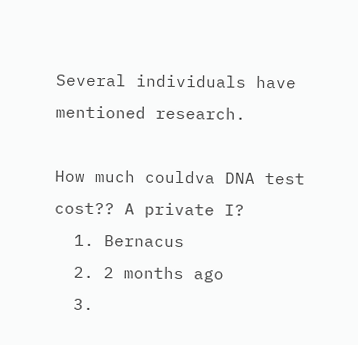Several individuals have mentioned research.

How much couldva DNA test cost?? A private I?
  1. Bernacus
  2. 2 months ago
  3.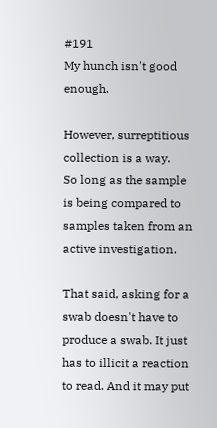#191
My hunch isn't good enough.

However, surreptitious collection is a way.
So long as the sample is being compared to samples taken from an active investigation.

That said, asking for a swab doesn't have to produce a swab. It just has to illicit a reaction to read. And it may put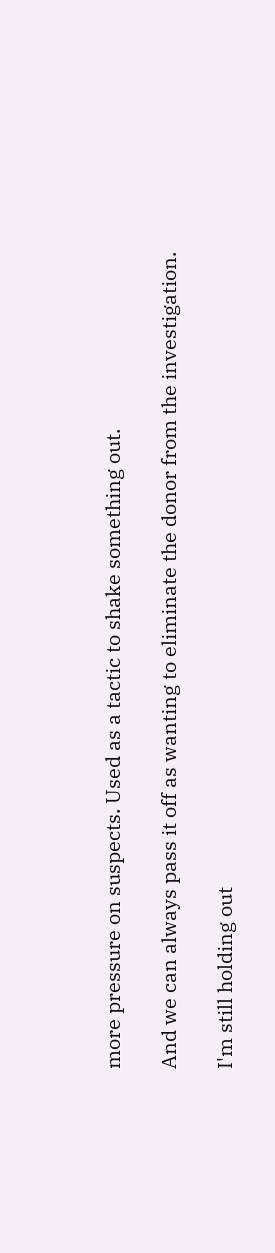more pressure on suspects. Used as a tactic to shake something out.

And we can always pass it off as wanting to eliminate the donor from the investigation.

I'm still holding out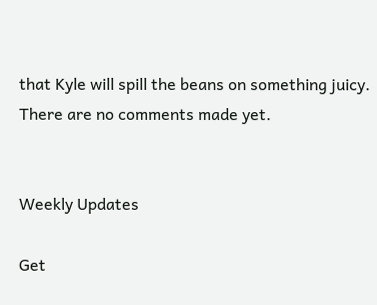that Kyle will spill the beans on something juicy.
There are no comments made yet.


Weekly Updates

Get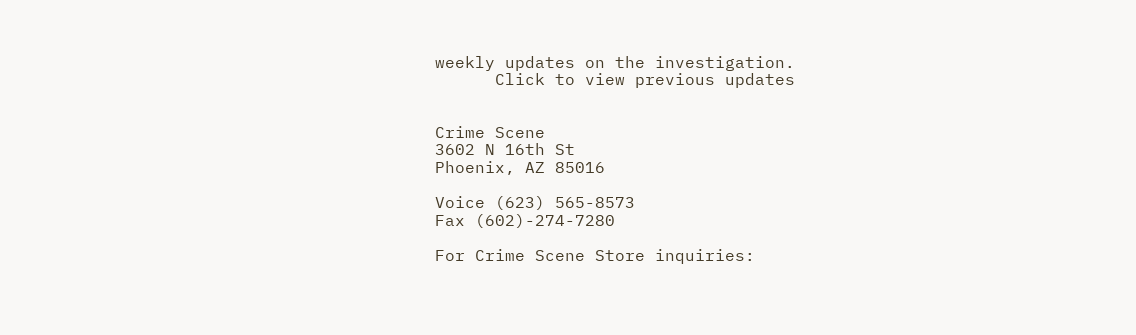weekly updates on the investigation.
      Click to view previous updates


Crime Scene
3602 N 16th St
Phoenix, AZ 85016

Voice (623) 565-8573
Fax (602)-274-7280

For Crime Scene Store inquiries: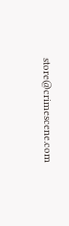store@crimescene.com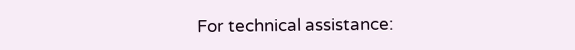For technical assistance: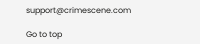support@crimescene.com

Go to top